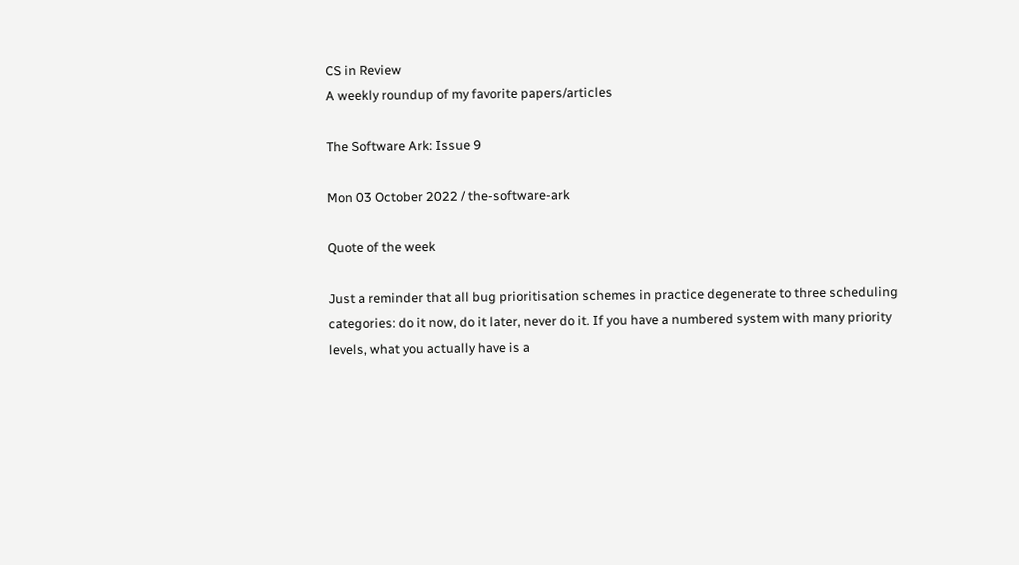CS in Review
A weekly roundup of my favorite papers/articles

The Software Ark: Issue 9

Mon 03 October 2022 / the-software-ark

Quote of the week

Just a reminder that all bug prioritisation schemes in practice degenerate to three scheduling categories: do it now, do it later, never do it. If you have a numbered system with many priority levels, what you actually have is a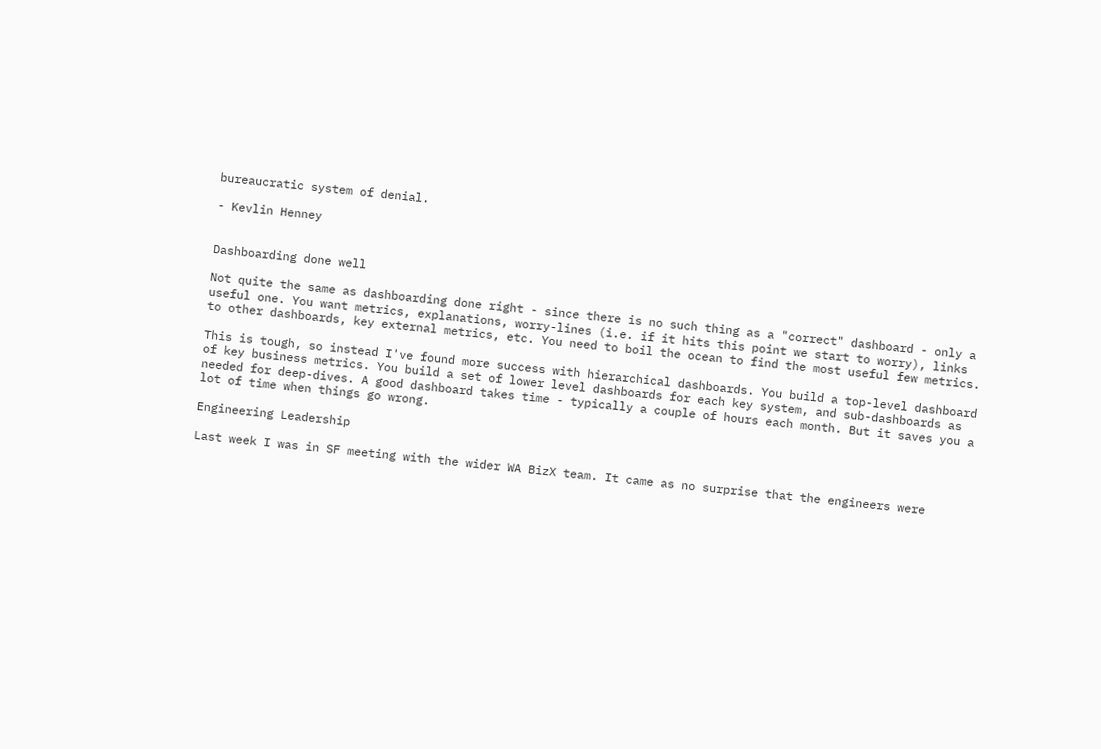bureaucratic system of denial.

- Kevlin Henney


Dashboarding done well

Not quite the same as dashboarding done right - since there is no such thing as a "correct" dashboard - only a useful one. You want metrics, explanations, worry-lines (i.e. if it hits this point we start to worry), links to other dashboards, key external metrics, etc. You need to boil the ocean to find the most useful few metrics.

This is tough, so instead I've found more success with hierarchical dashboards. You build a top-level dashboard of key business metrics. You build a set of lower level dashboards for each key system, and sub-dashboards as needed for deep-dives. A good dashboard takes time - typically a couple of hours each month. But it saves you a lot of time when things go wrong.

Engineering Leadership

Last week I was in SF meeting with the wider WA BizX team. It came as no surprise that the engineers were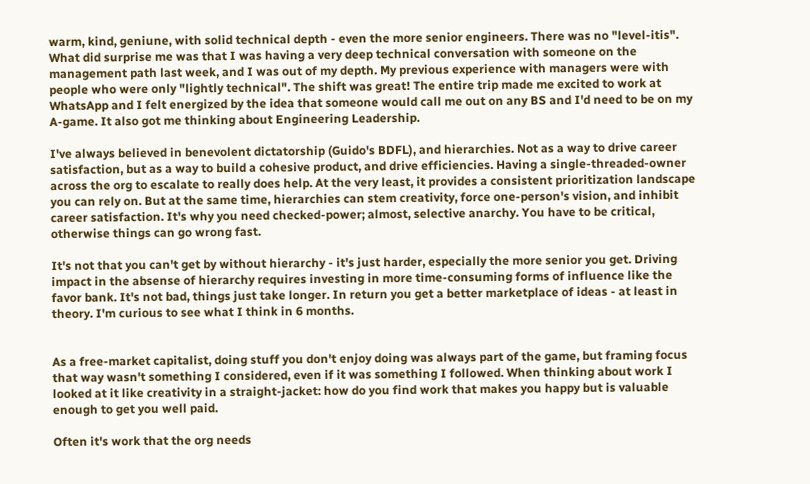warm, kind, geniune, with solid technical depth - even the more senior engineers. There was no "level-itis". What did surprise me was that I was having a very deep technical conversation with someone on the management path last week, and I was out of my depth. My previous experience with managers were with people who were only "lightly technical". The shift was great! The entire trip made me excited to work at WhatsApp and I felt energized by the idea that someone would call me out on any BS and I'd need to be on my A-game. It also got me thinking about Engineering Leadership.

I've always believed in benevolent dictatorship (Guido's BDFL), and hierarchies. Not as a way to drive career satisfaction, but as a way to build a cohesive product, and drive efficiencies. Having a single-threaded-owner across the org to escalate to really does help. At the very least, it provides a consistent prioritization landscape you can rely on. But at the same time, hierarchies can stem creativity, force one-person's vision, and inhibit career satisfaction. It's why you need checked-power; almost, selective anarchy. You have to be critical, otherwise things can go wrong fast.

It's not that you can't get by without hierarchy - it's just harder, especially the more senior you get. Driving impact in the absense of hierarchy requires investing in more time-consuming forms of influence like the favor bank. It's not bad, things just take longer. In return you get a better marketplace of ideas - at least in theory. I'm curious to see what I think in 6 months.


As a free-market capitalist, doing stuff you don't enjoy doing was always part of the game, but framing focus that way wasn't something I considered, even if it was something I followed. When thinking about work I looked at it like creativity in a straight-jacket: how do you find work that makes you happy but is valuable enough to get you well paid.

Often it's work that the org needs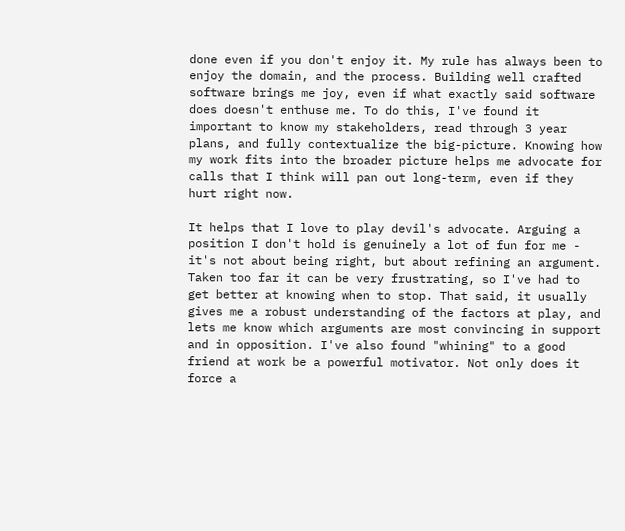done even if you don't enjoy it. My rule has always been to enjoy the domain, and the process. Building well crafted software brings me joy, even if what exactly said software does doesn't enthuse me. To do this, I've found it important to know my stakeholders, read through 3 year plans, and fully contextualize the big-picture. Knowing how my work fits into the broader picture helps me advocate for calls that I think will pan out long-term, even if they hurt right now.

It helps that I love to play devil's advocate. Arguing a position I don't hold is genuinely a lot of fun for me - it's not about being right, but about refining an argument. Taken too far it can be very frustrating, so I've had to get better at knowing when to stop. That said, it usually gives me a robust understanding of the factors at play, and lets me know which arguments are most convincing in support and in opposition. I've also found "whining" to a good friend at work be a powerful motivator. Not only does it force a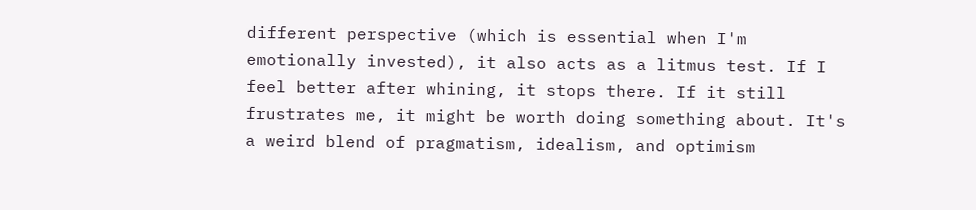different perspective (which is essential when I'm emotionally invested), it also acts as a litmus test. If I feel better after whining, it stops there. If it still frustrates me, it might be worth doing something about. It's a weird blend of pragmatism, idealism, and optimism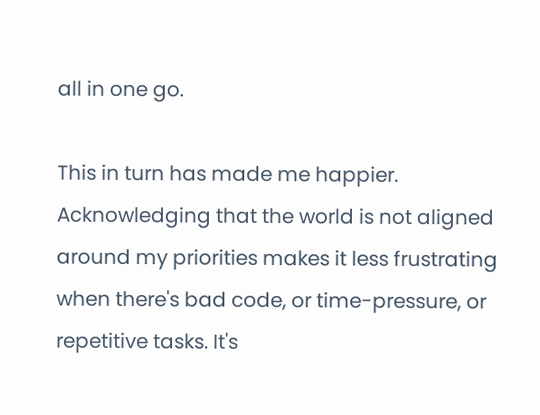all in one go.

This in turn has made me happier. Acknowledging that the world is not aligned around my priorities makes it less frustrating when there's bad code, or time-pressure, or repetitive tasks. It's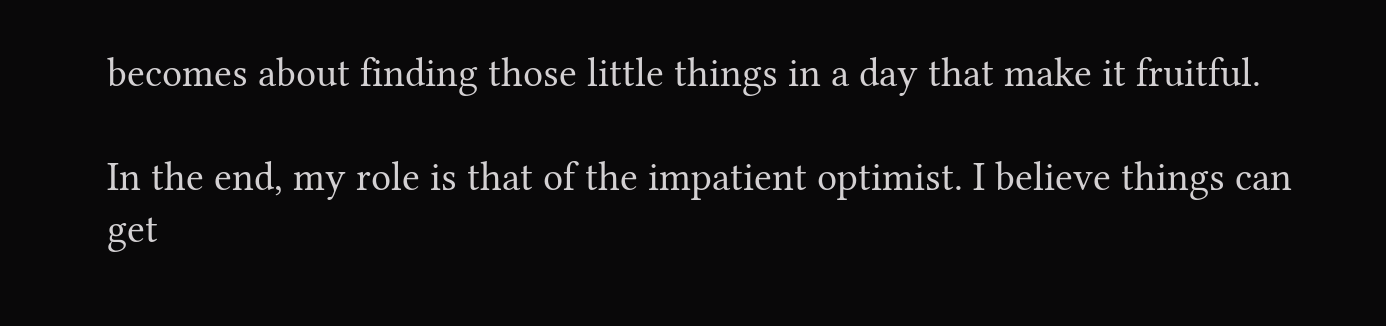becomes about finding those little things in a day that make it fruitful.

In the end, my role is that of the impatient optimist. I believe things can get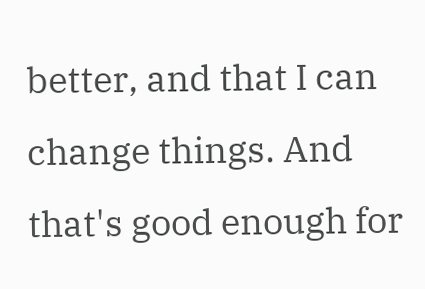better, and that I can change things. And that's good enough for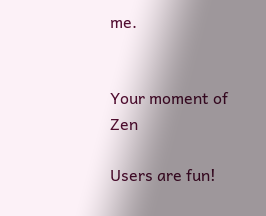me.


Your moment of Zen

Users are fun!